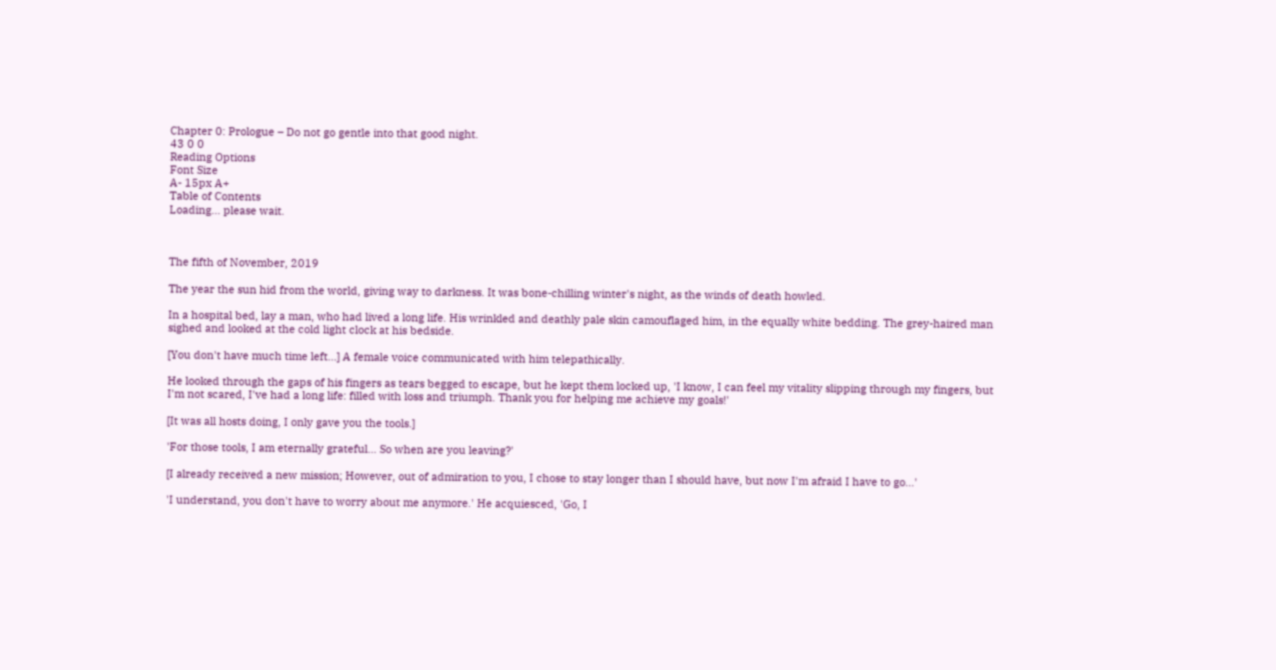Chapter 0: Prologue – Do not go gentle into that good night.
43 0 0
Reading Options
Font Size
A- 15px A+
Table of Contents
Loading... please wait.



The fifth of November, 2019

The year the sun hid from the world, giving way to darkness. It was bone-chilling winter's night, as the winds of death howled.

In a hospital bed, lay a man, who had lived a long life. His wrinkled and deathly pale skin camouflaged him, in the equally white bedding. The grey-haired man sighed and looked at the cold light clock at his bedside.

[You don't have much time left...] A female voice communicated with him telepathically.

He looked through the gaps of his fingers as tears begged to escape, but he kept them locked up, 'I know, I can feel my vitality slipping through my fingers, but I'm not scared, I've had a long life: filled with loss and triumph. Thank you for helping me achieve my goals!'

[It was all hosts doing, I only gave you the tools.]

'For those tools, I am eternally grateful... So when are you leaving?'

[I already received a new mission; However, out of admiration to you, I chose to stay longer than I should have, but now I'm afraid I have to go...'

'I understand, you don't have to worry about me anymore.' He acquiesced, 'Go, I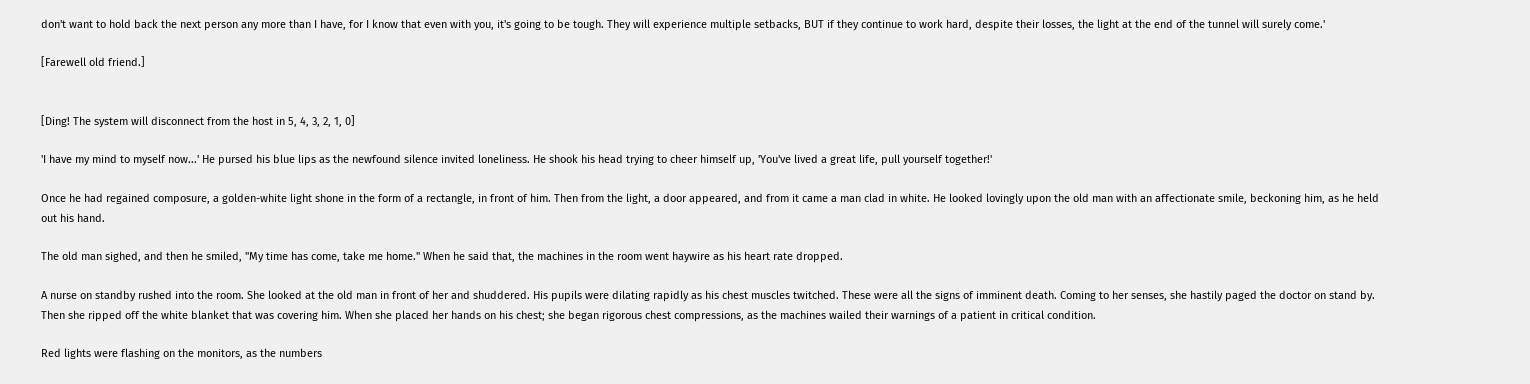don't want to hold back the next person any more than I have, for I know that even with you, it's going to be tough. They will experience multiple setbacks, BUT if they continue to work hard, despite their losses, the light at the end of the tunnel will surely come.'

[Farewell old friend.]


[Ding! The system will disconnect from the host in 5, 4, 3, 2, 1, 0]

'I have my mind to myself now...' He pursed his blue lips as the newfound silence invited loneliness. He shook his head trying to cheer himself up, 'You've lived a great life, pull yourself together!'

Once he had regained composure, a golden-white light shone in the form of a rectangle, in front of him. Then from the light, a door appeared, and from it came a man clad in white. He looked lovingly upon the old man with an affectionate smile, beckoning him, as he held out his hand.

The old man sighed, and then he smiled, "My time has come, take me home." When he said that, the machines in the room went haywire as his heart rate dropped.

A nurse on standby rushed into the room. She looked at the old man in front of her and shuddered. His pupils were dilating rapidly as his chest muscles twitched. These were all the signs of imminent death. Coming to her senses, she hastily paged the doctor on stand by. Then she ripped off the white blanket that was covering him. When she placed her hands on his chest; she began rigorous chest compressions, as the machines wailed their warnings of a patient in critical condition.

Red lights were flashing on the monitors, as the numbers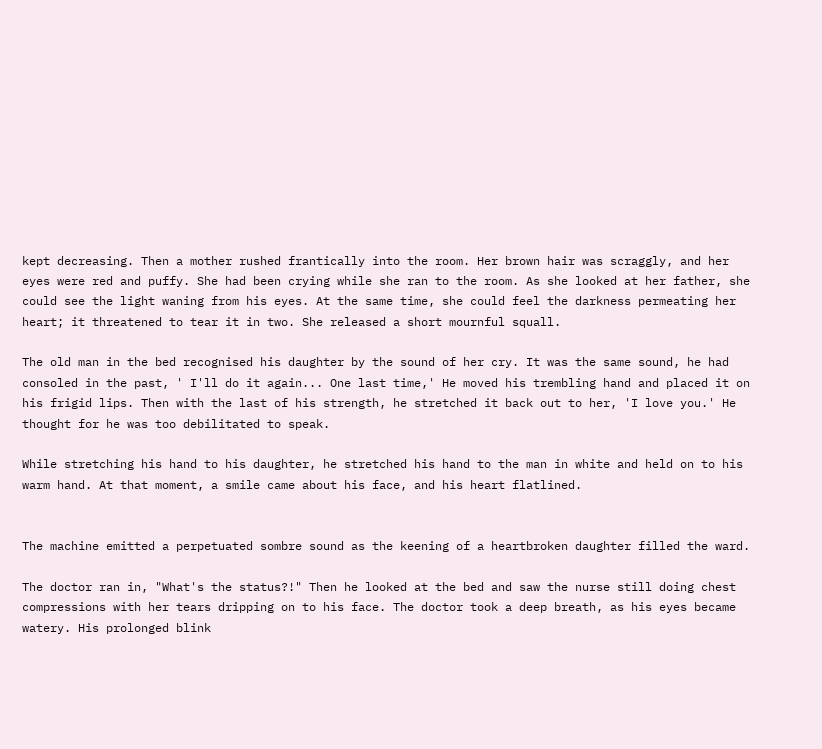kept decreasing. Then a mother rushed frantically into the room. Her brown hair was scraggly, and her eyes were red and puffy. She had been crying while she ran to the room. As she looked at her father, she could see the light waning from his eyes. At the same time, she could feel the darkness permeating her heart; it threatened to tear it in two. She released a short mournful squall.

The old man in the bed recognised his daughter by the sound of her cry. It was the same sound, he had consoled in the past, ' I'll do it again... One last time,' He moved his trembling hand and placed it on his frigid lips. Then with the last of his strength, he stretched it back out to her, 'I love you.' He thought for he was too debilitated to speak.

While stretching his hand to his daughter, he stretched his hand to the man in white and held on to his warm hand. At that moment, a smile came about his face, and his heart flatlined.


The machine emitted a perpetuated sombre sound as the keening of a heartbroken daughter filled the ward.

The doctor ran in, "What's the status?!" Then he looked at the bed and saw the nurse still doing chest compressions with her tears dripping on to his face. The doctor took a deep breath, as his eyes became watery. His prolonged blink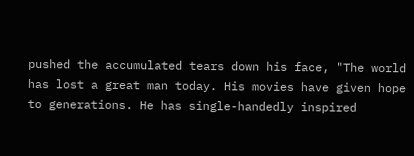pushed the accumulated tears down his face, "The world has lost a great man today. His movies have given hope to generations. He has single-handedly inspired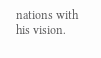nations with his vision.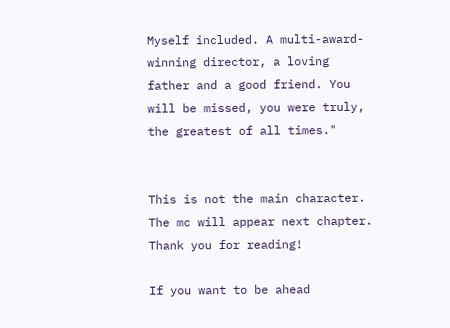Myself included. A multi-award-winning director, a loving father and a good friend. You will be missed, you were truly, the greatest of all times."


This is not the main character. The mc will appear next chapter. Thank you for reading!

If you want to be ahead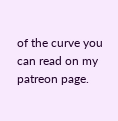of the curve you can read on my patreon page.